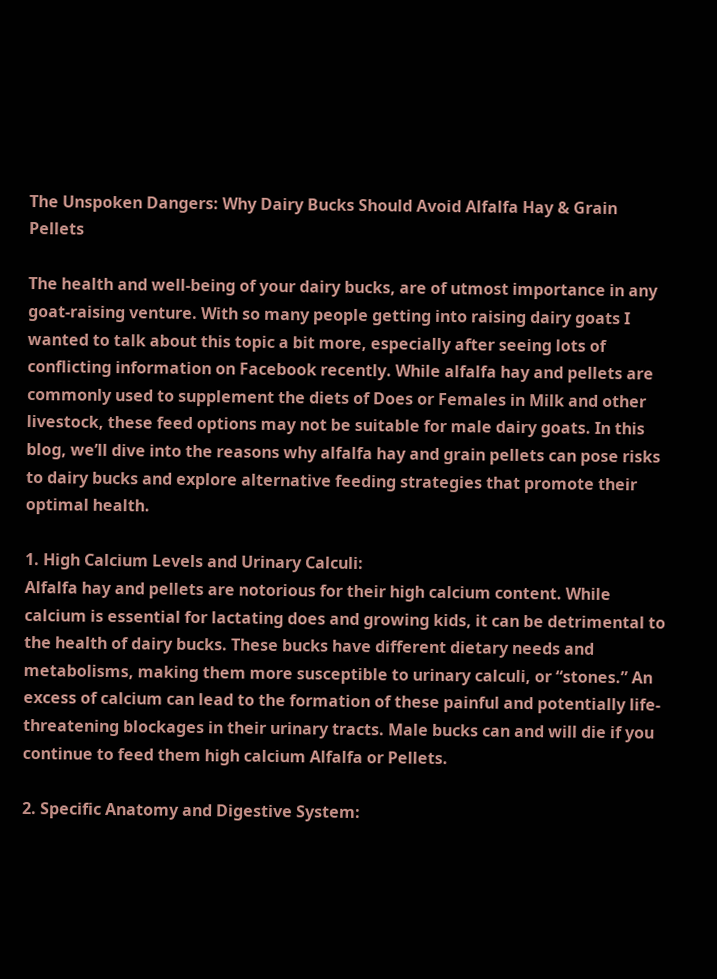The Unspoken Dangers: Why Dairy Bucks Should Avoid Alfalfa Hay & Grain Pellets

The health and well-being of your dairy bucks, are of utmost importance in any goat-raising venture. With so many people getting into raising dairy goats I wanted to talk about this topic a bit more, especially after seeing lots of conflicting information on Facebook recently. While alfalfa hay and pellets are commonly used to supplement the diets of Does or Females in Milk and other livestock, these feed options may not be suitable for male dairy goats. In this blog, we’ll dive into the reasons why alfalfa hay and grain pellets can pose risks to dairy bucks and explore alternative feeding strategies that promote their optimal health.

1. High Calcium Levels and Urinary Calculi:
Alfalfa hay and pellets are notorious for their high calcium content. While calcium is essential for lactating does and growing kids, it can be detrimental to the health of dairy bucks. These bucks have different dietary needs and metabolisms, making them more susceptible to urinary calculi, or “stones.” An excess of calcium can lead to the formation of these painful and potentially life-threatening blockages in their urinary tracts. Male bucks can and will die if you continue to feed them high calcium Alfalfa or Pellets.

2. Specific Anatomy and Digestive System: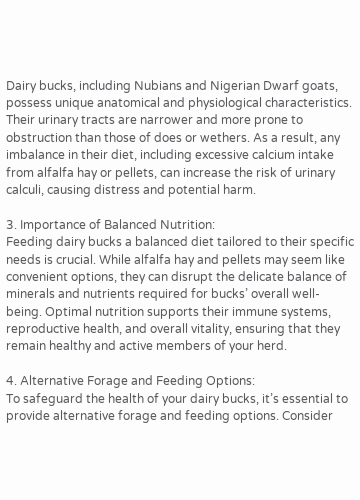Dairy bucks, including Nubians and Nigerian Dwarf goats, possess unique anatomical and physiological characteristics. Their urinary tracts are narrower and more prone to obstruction than those of does or wethers. As a result, any imbalance in their diet, including excessive calcium intake from alfalfa hay or pellets, can increase the risk of urinary calculi, causing distress and potential harm.

3. Importance of Balanced Nutrition:
Feeding dairy bucks a balanced diet tailored to their specific needs is crucial. While alfalfa hay and pellets may seem like convenient options, they can disrupt the delicate balance of minerals and nutrients required for bucks’ overall well-being. Optimal nutrition supports their immune systems, reproductive health, and overall vitality, ensuring that they remain healthy and active members of your herd.

4. Alternative Forage and Feeding Options:
To safeguard the health of your dairy bucks, it’s essential to provide alternative forage and feeding options. Consider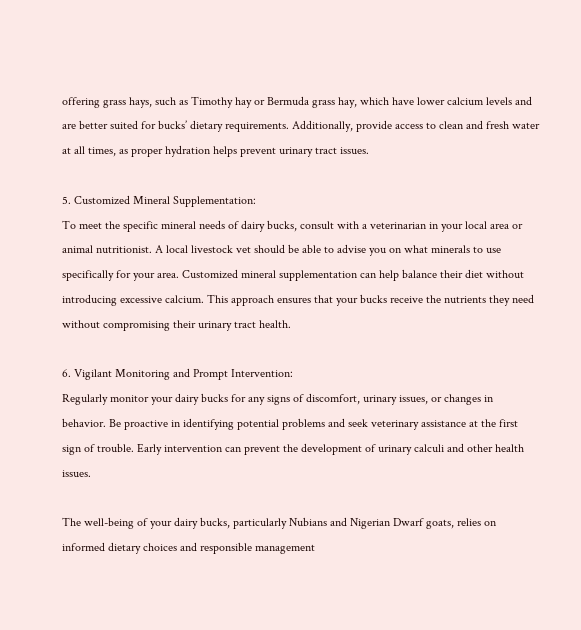offering grass hays, such as Timothy hay or Bermuda grass hay, which have lower calcium levels and are better suited for bucks’ dietary requirements. Additionally, provide access to clean and fresh water at all times, as proper hydration helps prevent urinary tract issues.

5. Customized Mineral Supplementation:
To meet the specific mineral needs of dairy bucks, consult with a veterinarian in your local area or animal nutritionist. A local livestock vet should be able to advise you on what minerals to use specifically for your area. Customized mineral supplementation can help balance their diet without introducing excessive calcium. This approach ensures that your bucks receive the nutrients they need without compromising their urinary tract health.

6. Vigilant Monitoring and Prompt Intervention:
Regularly monitor your dairy bucks for any signs of discomfort, urinary issues, or changes in behavior. Be proactive in identifying potential problems and seek veterinary assistance at the first sign of trouble. Early intervention can prevent the development of urinary calculi and other health issues.

The well-being of your dairy bucks, particularly Nubians and Nigerian Dwarf goats, relies on informed dietary choices and responsible management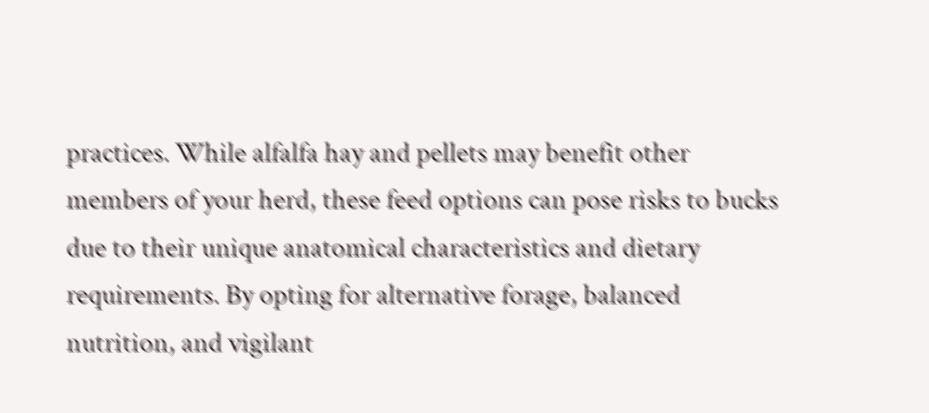practices. While alfalfa hay and pellets may benefit other members of your herd, these feed options can pose risks to bucks due to their unique anatomical characteristics and dietary requirements. By opting for alternative forage, balanced nutrition, and vigilant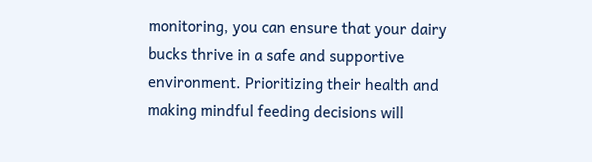monitoring, you can ensure that your dairy bucks thrive in a safe and supportive environment. Prioritizing their health and making mindful feeding decisions will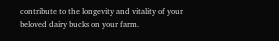contribute to the longevity and vitality of your beloved dairy bucks on your farm.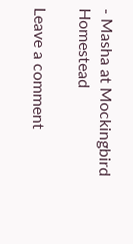- Masha at Mockingbird Homestead

Leave a comment